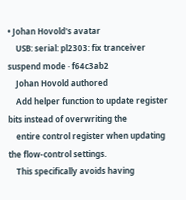• Johan Hovold's avatar
    USB: serial: pl2303: fix tranceiver suspend mode · f64c3ab2
    Johan Hovold authored
    Add helper function to update register bits instead of overwriting the
    entire control register when updating the flow-control settings.
    This specifically avoids having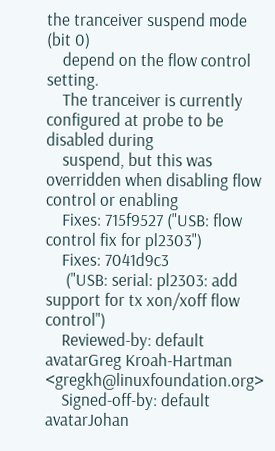the tranceiver suspend mode (bit 0)
    depend on the flow control setting.
    The tranceiver is currently configured at probe to be disabled during
    suspend, but this was overridden when disabling flow control or enabling
    Fixes: 715f9527 ("USB: flow control fix for pl2303")
    Fixes: 7041d9c3
     ("USB: serial: pl2303: add support for tx xon/xoff flow control")
    Reviewed-by: default avatarGreg Kroah-Hartman <gregkh@linuxfoundation.org>
    Signed-off-by: default avatarJohan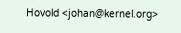Hovold <johan@kernel.org>